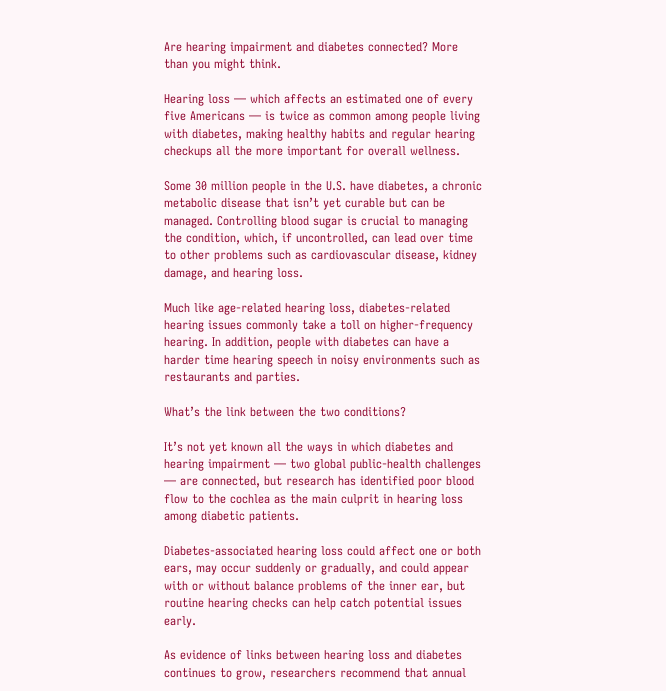Are hearing impairment and diabetes connected? More than you might think.

Hearing loss — which affects an estimated one of every five Americans — is twice as common among people living with diabetes, making healthy habits and regular hearing checkups all the more important for overall wellness.

Some 30 million people in the U.S. have diabetes, a chronic metabolic disease that isn’t yet curable but can be managed. Controlling blood sugar is crucial to managing the condition, which, if uncontrolled, can lead over time to other problems such as cardiovascular disease, kidney damage, and hearing loss.

Much like age-related hearing loss, diabetes-related hearing issues commonly take a toll on higher-frequency hearing. In addition, people with diabetes can have a harder time hearing speech in noisy environments such as restaurants and parties.

What’s the link between the two conditions?

It’s not yet known all the ways in which diabetes and hearing impairment — two global public-health challenges — are connected, but research has identified poor blood flow to the cochlea as the main culprit in hearing loss among diabetic patients.

Diabetes-associated hearing loss could affect one or both ears, may occur suddenly or gradually, and could appear with or without balance problems of the inner ear, but routine hearing checks can help catch potential issues early.

As evidence of links between hearing loss and diabetes continues to grow, researchers recommend that annual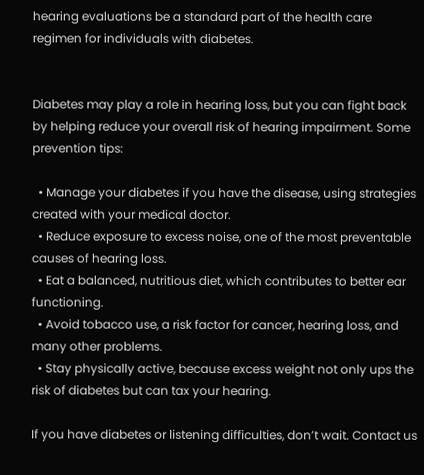hearing evaluations be a standard part of the health care regimen for individuals with diabetes.


Diabetes may play a role in hearing loss, but you can fight back by helping reduce your overall risk of hearing impairment. Some prevention tips:

  • Manage your diabetes if you have the disease, using strategies created with your medical doctor.
  • Reduce exposure to excess noise, one of the most preventable causes of hearing loss.
  • Eat a balanced, nutritious diet, which contributes to better ear functioning.
  • Avoid tobacco use, a risk factor for cancer, hearing loss, and many other problems.
  • Stay physically active, because excess weight not only ups the risk of diabetes but can tax your hearing.

If you have diabetes or listening difficulties, don’t wait. Contact us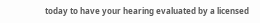today to have your hearing evaluated by a licensed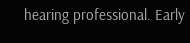hearing professional. Early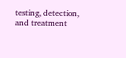testing, detection, and treatment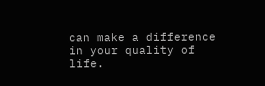can make a difference in your quality of life.